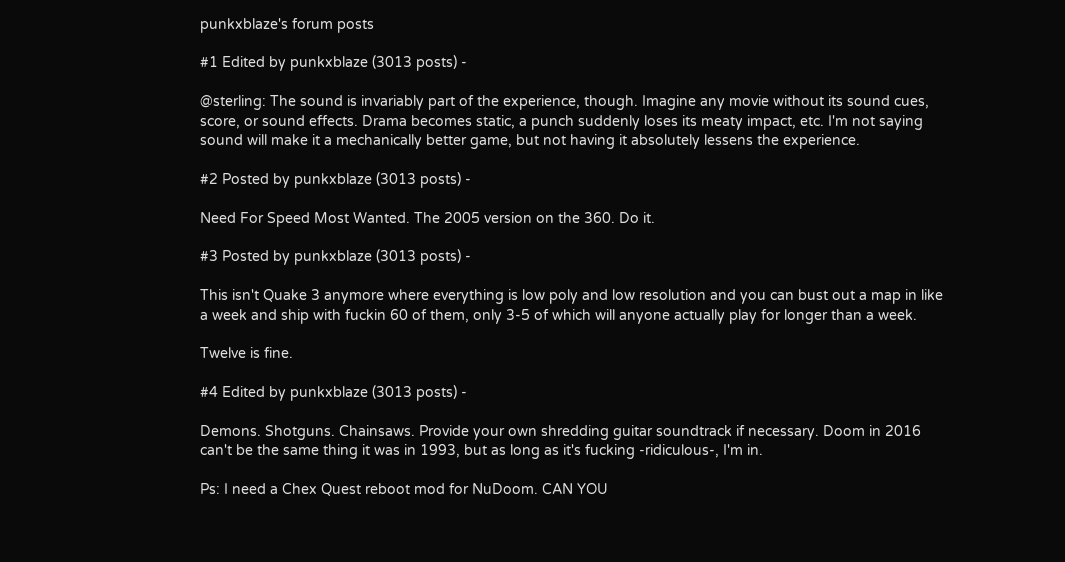punkxblaze's forum posts

#1 Edited by punkxblaze (3013 posts) -

@sterling: The sound is invariably part of the experience, though. Imagine any movie without its sound cues, score, or sound effects. Drama becomes static, a punch suddenly loses its meaty impact, etc. I'm not saying sound will make it a mechanically better game, but not having it absolutely lessens the experience.

#2 Posted by punkxblaze (3013 posts) -

Need For Speed Most Wanted. The 2005 version on the 360. Do it.

#3 Posted by punkxblaze (3013 posts) -

This isn't Quake 3 anymore where everything is low poly and low resolution and you can bust out a map in like a week and ship with fuckin 60 of them, only 3-5 of which will anyone actually play for longer than a week.

Twelve is fine.

#4 Edited by punkxblaze (3013 posts) -

Demons. Shotguns. Chainsaws. Provide your own shredding guitar soundtrack if necessary. Doom in 2016 can't be the same thing it was in 1993, but as long as it's fucking -ridiculous-, I'm in.

Ps: I need a Chex Quest reboot mod for NuDoom. CAN YOU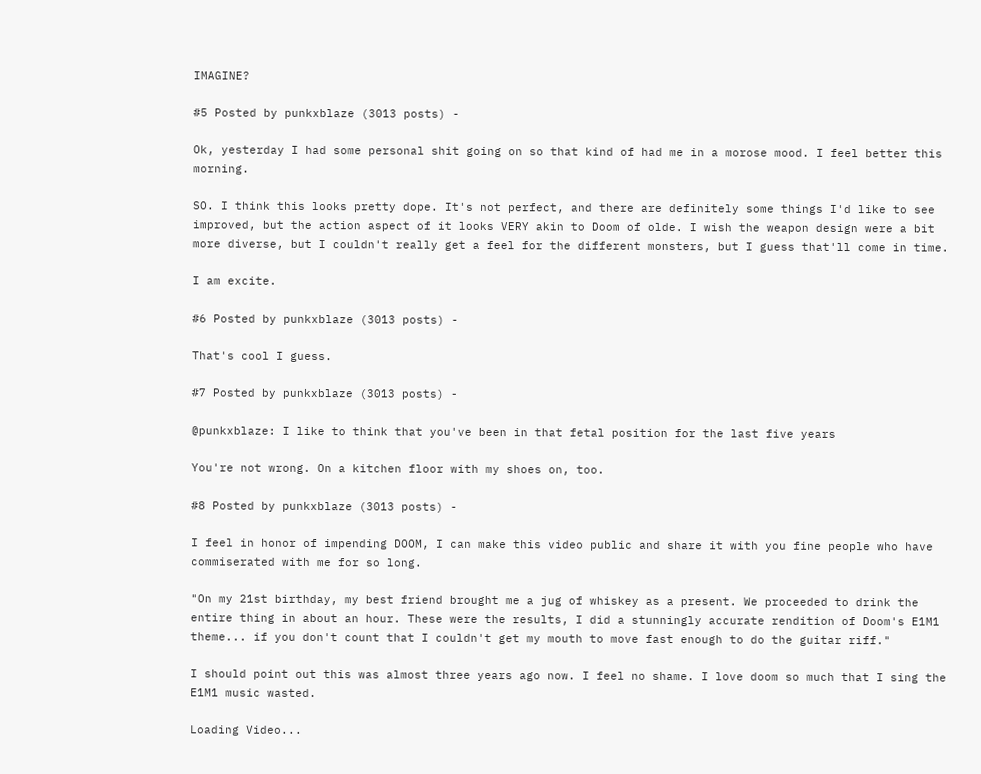IMAGINE?

#5 Posted by punkxblaze (3013 posts) -

Ok, yesterday I had some personal shit going on so that kind of had me in a morose mood. I feel better this morning.

SO. I think this looks pretty dope. It's not perfect, and there are definitely some things I'd like to see improved, but the action aspect of it looks VERY akin to Doom of olde. I wish the weapon design were a bit more diverse, but I couldn't really get a feel for the different monsters, but I guess that'll come in time.

I am excite.

#6 Posted by punkxblaze (3013 posts) -

That's cool I guess.

#7 Posted by punkxblaze (3013 posts) -

@punkxblaze: I like to think that you've been in that fetal position for the last five years

You're not wrong. On a kitchen floor with my shoes on, too.

#8 Posted by punkxblaze (3013 posts) -

I feel in honor of impending DOOM, I can make this video public and share it with you fine people who have commiserated with me for so long.

"On my 21st birthday, my best friend brought me a jug of whiskey as a present. We proceeded to drink the entire thing in about an hour. These were the results, I did a stunningly accurate rendition of Doom's E1M1 theme... if you don't count that I couldn't get my mouth to move fast enough to do the guitar riff."

I should point out this was almost three years ago now. I feel no shame. I love doom so much that I sing the E1M1 music wasted.

Loading Video...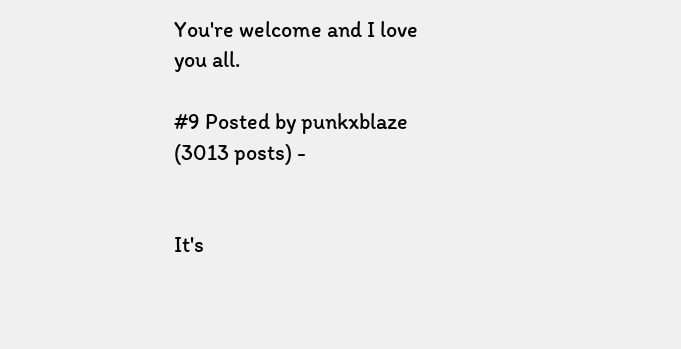You're welcome and I love you all.

#9 Posted by punkxblaze (3013 posts) -


It's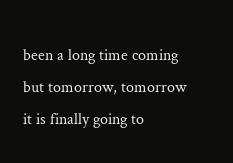been a long time coming but tomorrow, tomorrow it is finally going to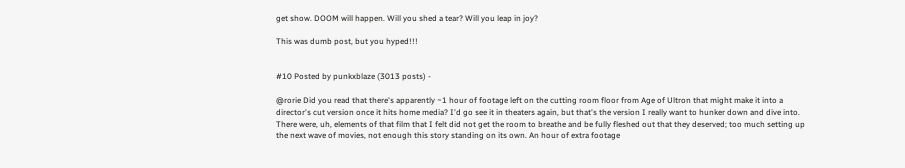get show. DOOM will happen. Will you shed a tear? Will you leap in joy?

This was dumb post, but you hyped!!!


#10 Posted by punkxblaze (3013 posts) -

@rorie Did you read that there's apparently ~1 hour of footage left on the cutting room floor from Age of Ultron that might make it into a director's cut version once it hits home media? I'd go see it in theaters again, but that's the version I really want to hunker down and dive into. There were, uh, elements of that film that I felt did not get the room to breathe and be fully fleshed out that they deserved; too much setting up the next wave of movies, not enough this story standing on its own. An hour of extra footage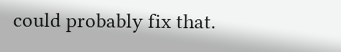could probably fix that.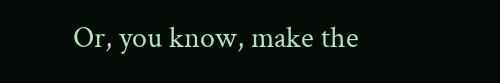Or, you know, make the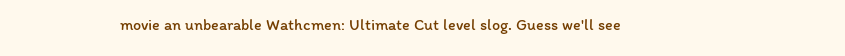movie an unbearable Wathcmen: Ultimate Cut level slog. Guess we'll see